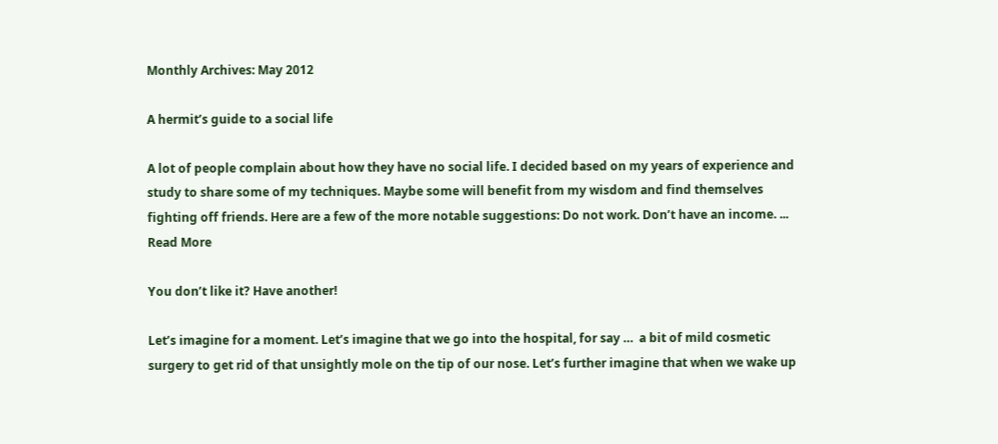Monthly Archives: May 2012

A hermit’s guide to a social life

A lot of people complain about how they have no social life. I decided based on my years of experience and study to share some of my techniques. Maybe some will benefit from my wisdom and find themselves fighting off friends. Here are a few of the more notable suggestions: Do not work. Don’t have an income. ... Read More

You don’t like it? Have another!

Let’s imagine for a moment. Let’s imagine that we go into the hospital, for say …  a bit of mild cosmetic surgery to get rid of that unsightly mole on the tip of our nose. Let’s further imagine that when we wake up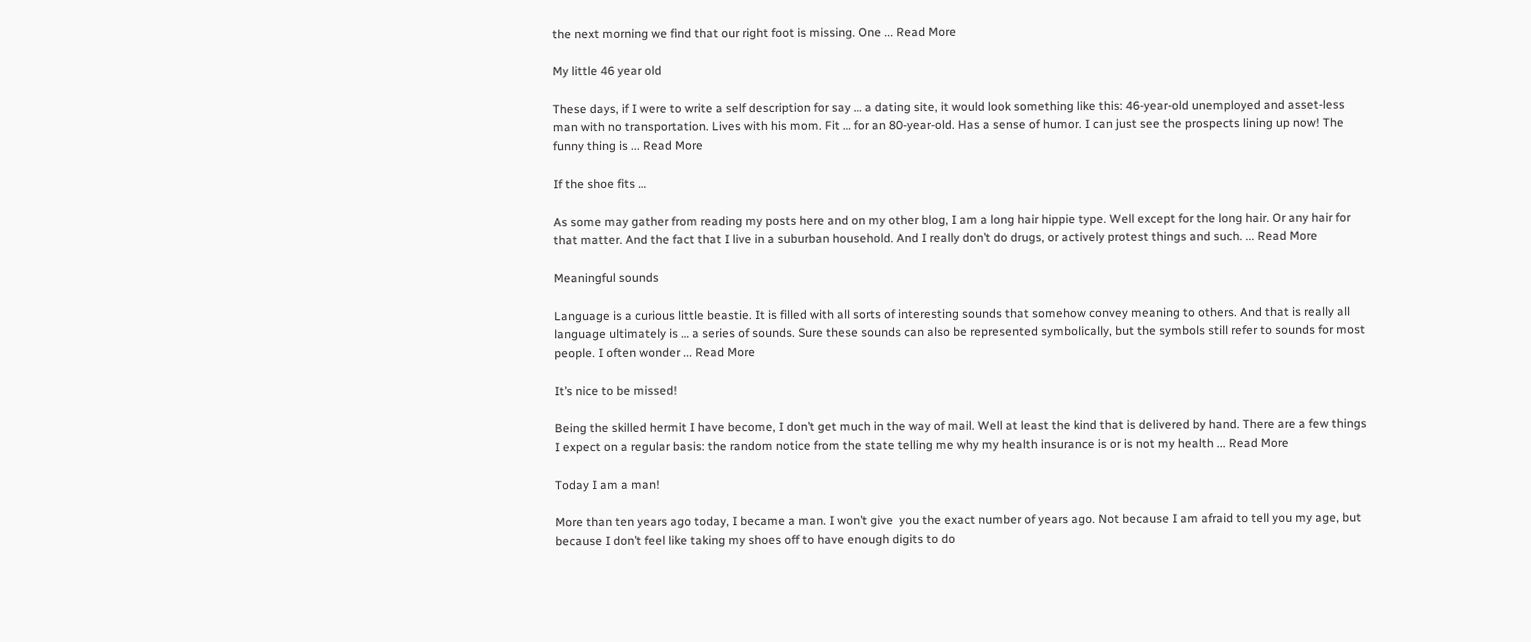the next morning we find that our right foot is missing. One ... Read More

My little 46 year old

These days, if I were to write a self description for say … a dating site, it would look something like this: 46-year-old unemployed and asset-less man with no transportation. Lives with his mom. Fit … for an 80-year-old. Has a sense of humor. I can just see the prospects lining up now! The funny thing is ... Read More

If the shoe fits …

As some may gather from reading my posts here and on my other blog, I am a long hair hippie type. Well except for the long hair. Or any hair for that matter. And the fact that I live in a suburban household. And I really don’t do drugs, or actively protest things and such. ... Read More

Meaningful sounds

Language is a curious little beastie. It is filled with all sorts of interesting sounds that somehow convey meaning to others. And that is really all language ultimately is … a series of sounds. Sure these sounds can also be represented symbolically, but the symbols still refer to sounds for most people. I often wonder ... Read More

It’s nice to be missed!

Being the skilled hermit I have become, I don’t get much in the way of mail. Well at least the kind that is delivered by hand. There are a few things I expect on a regular basis: the random notice from the state telling me why my health insurance is or is not my health ... Read More

Today I am a man!

More than ten years ago today, I became a man. I won’t give  you the exact number of years ago. Not because I am afraid to tell you my age, but because I don’t feel like taking my shoes off to have enough digits to do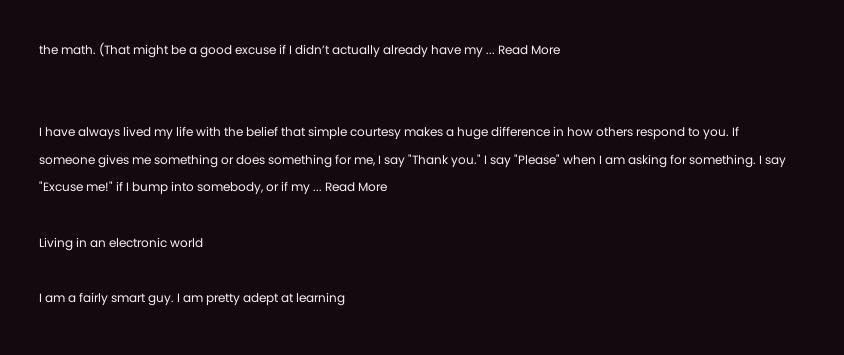the math. (That might be a good excuse if I didn’t actually already have my ... Read More


I have always lived my life with the belief that simple courtesy makes a huge difference in how others respond to you. If someone gives me something or does something for me, I say "Thank you." I say "Please" when I am asking for something. I say "Excuse me!" if I bump into somebody, or if my ... Read More

Living in an electronic world

I am a fairly smart guy. I am pretty adept at learning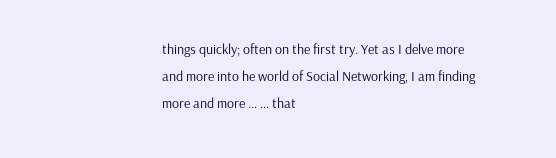things quickly; often on the first try. Yet as I delve more and more into he world of Social Networking, I am finding more and more … … that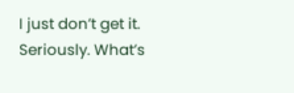I just don’t get it. Seriously. What’s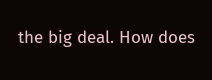the big deal. How does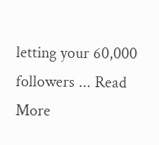letting your 60,000 followers ... Read More